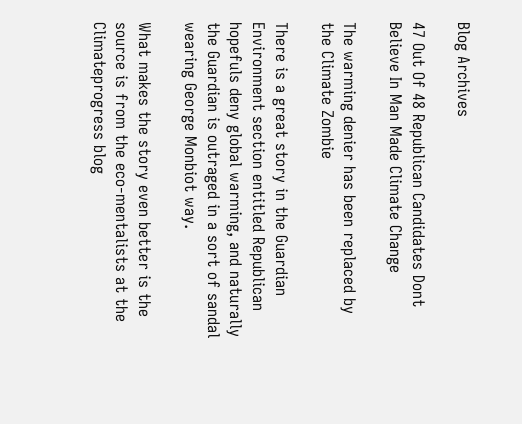Blog Archives

47 Out Of 48 Republican Candidates Dont Believe In Man Made Climate Change

The warming denier has been replaced by the Climate Zombie

There is a great story in the Guardian Environment section entitled Republican hopefuls deny global warming, and naturally the Guardian is outraged in a sort of sandal wearing George Monbiot way.

What makes the story even better is the source is from the eco-mentalists at the Climateprogress blog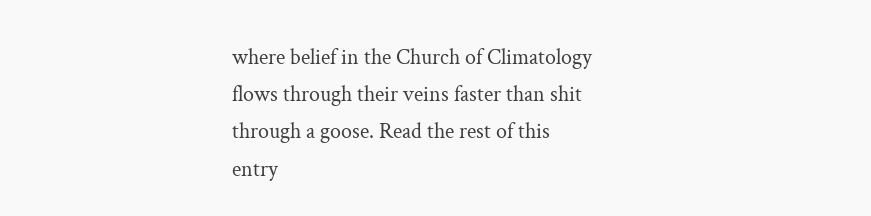where belief in the Church of Climatology flows through their veins faster than shit through a goose. Read the rest of this entry